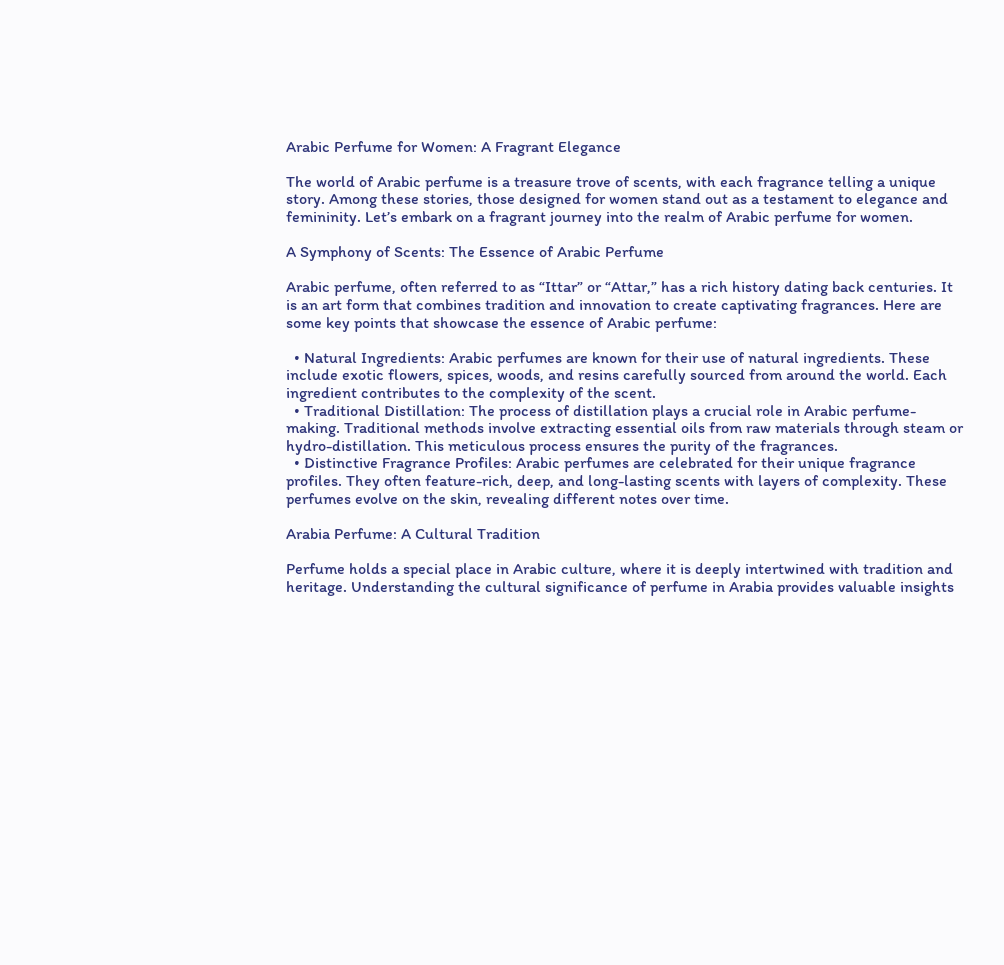Arabic Perfume for Women: A Fragrant Elegance

The world of Arabic perfume is a treasure trove of scents, with each fragrance telling a unique story. Among these stories, those designed for women stand out as a testament to elegance and femininity. Let’s embark on a fragrant journey into the realm of Arabic perfume for women.

A Symphony of Scents: The Essence of Arabic Perfume

Arabic perfume, often referred to as “Ittar” or “Attar,” has a rich history dating back centuries. It is an art form that combines tradition and innovation to create captivating fragrances. Here are some key points that showcase the essence of Arabic perfume:

  • Natural Ingredients: Arabic perfumes are known for their use of natural ingredients. These include exotic flowers, spices, woods, and resins carefully sourced from around the world. Each ingredient contributes to the complexity of the scent.
  • Traditional Distillation: The process of distillation plays a crucial role in Arabic perfume-making. Traditional methods involve extracting essential oils from raw materials through steam or hydro-distillation. This meticulous process ensures the purity of the fragrances.
  • Distinctive Fragrance Profiles: Arabic perfumes are celebrated for their unique fragrance profiles. They often feature-rich, deep, and long-lasting scents with layers of complexity. These perfumes evolve on the skin, revealing different notes over time.

Arabia Perfume: A Cultural Tradition

Perfume holds a special place in Arabic culture, where it is deeply intertwined with tradition and heritage. Understanding the cultural significance of perfume in Arabia provides valuable insights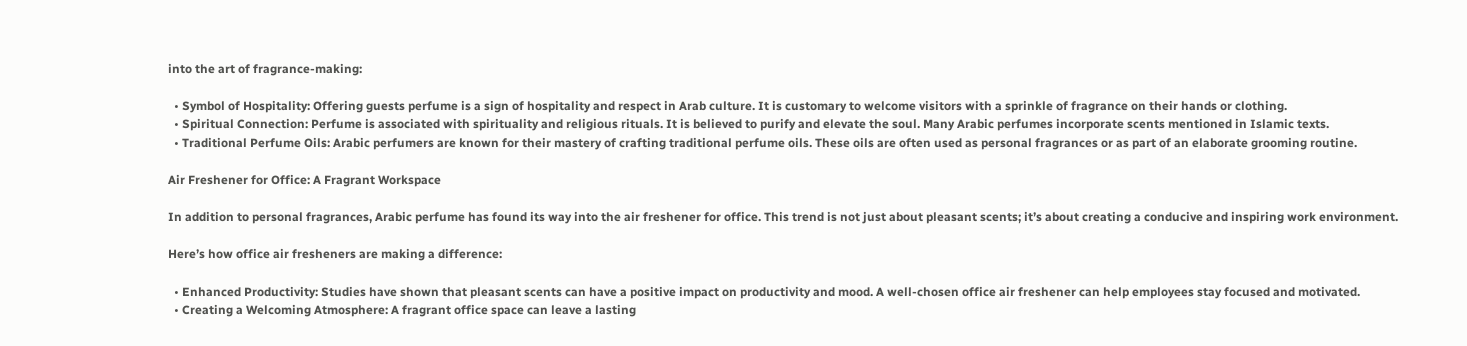into the art of fragrance-making:

  • Symbol of Hospitality: Offering guests perfume is a sign of hospitality and respect in Arab culture. It is customary to welcome visitors with a sprinkle of fragrance on their hands or clothing.
  • Spiritual Connection: Perfume is associated with spirituality and religious rituals. It is believed to purify and elevate the soul. Many Arabic perfumes incorporate scents mentioned in Islamic texts.
  • Traditional Perfume Oils: Arabic perfumers are known for their mastery of crafting traditional perfume oils. These oils are often used as personal fragrances or as part of an elaborate grooming routine.

Air Freshener for Office: A Fragrant Workspace

In addition to personal fragrances, Arabic perfume has found its way into the air freshener for office. This trend is not just about pleasant scents; it’s about creating a conducive and inspiring work environment.

Here’s how office air fresheners are making a difference:

  • Enhanced Productivity: Studies have shown that pleasant scents can have a positive impact on productivity and mood. A well-chosen office air freshener can help employees stay focused and motivated.
  • Creating a Welcoming Atmosphere: A fragrant office space can leave a lasting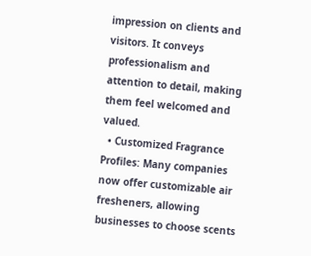impression on clients and visitors. It conveys professionalism and attention to detail, making them feel welcomed and valued.
  • Customized Fragrance Profiles: Many companies now offer customizable air fresheners, allowing businesses to choose scents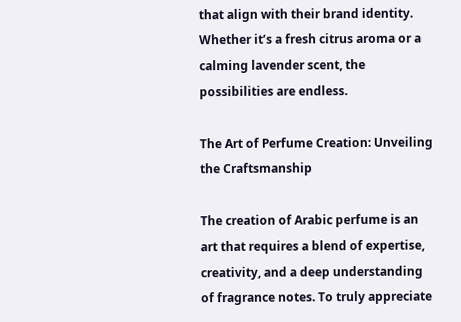that align with their brand identity. Whether it’s a fresh citrus aroma or a calming lavender scent, the possibilities are endless.

The Art of Perfume Creation: Unveiling the Craftsmanship

The creation of Arabic perfume is an art that requires a blend of expertise, creativity, and a deep understanding of fragrance notes. To truly appreciate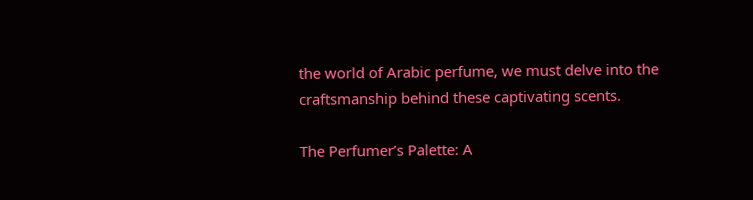the world of Arabic perfume, we must delve into the craftsmanship behind these captivating scents.

The Perfumer’s Palette: A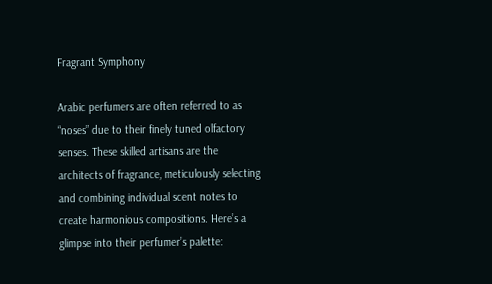Fragrant Symphony

Arabic perfumers are often referred to as “noses” due to their finely tuned olfactory senses. These skilled artisans are the architects of fragrance, meticulously selecting and combining individual scent notes to create harmonious compositions. Here’s a glimpse into their perfumer’s palette: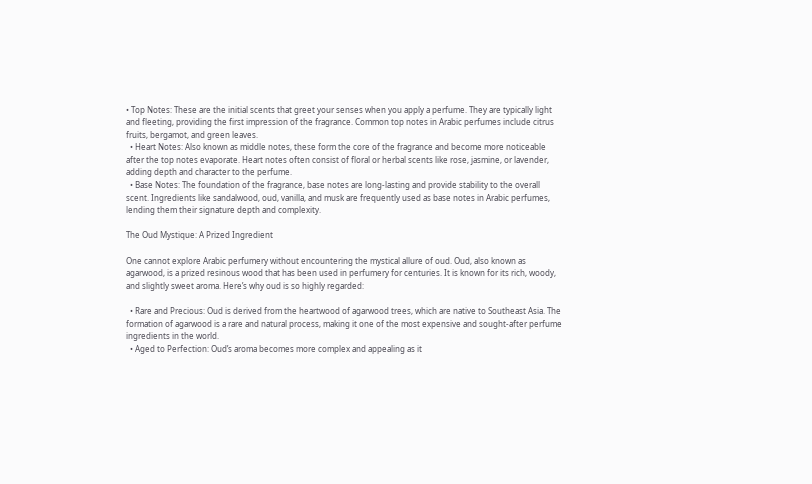• Top Notes: These are the initial scents that greet your senses when you apply a perfume. They are typically light and fleeting, providing the first impression of the fragrance. Common top notes in Arabic perfumes include citrus fruits, bergamot, and green leaves.
  • Heart Notes: Also known as middle notes, these form the core of the fragrance and become more noticeable after the top notes evaporate. Heart notes often consist of floral or herbal scents like rose, jasmine, or lavender, adding depth and character to the perfume.
  • Base Notes: The foundation of the fragrance, base notes are long-lasting and provide stability to the overall scent. Ingredients like sandalwood, oud, vanilla, and musk are frequently used as base notes in Arabic perfumes, lending them their signature depth and complexity.

The Oud Mystique: A Prized Ingredient

One cannot explore Arabic perfumery without encountering the mystical allure of oud. Oud, also known as agarwood, is a prized resinous wood that has been used in perfumery for centuries. It is known for its rich, woody, and slightly sweet aroma. Here’s why oud is so highly regarded:

  • Rare and Precious: Oud is derived from the heartwood of agarwood trees, which are native to Southeast Asia. The formation of agarwood is a rare and natural process, making it one of the most expensive and sought-after perfume ingredients in the world.
  • Aged to Perfection: Oud’s aroma becomes more complex and appealing as it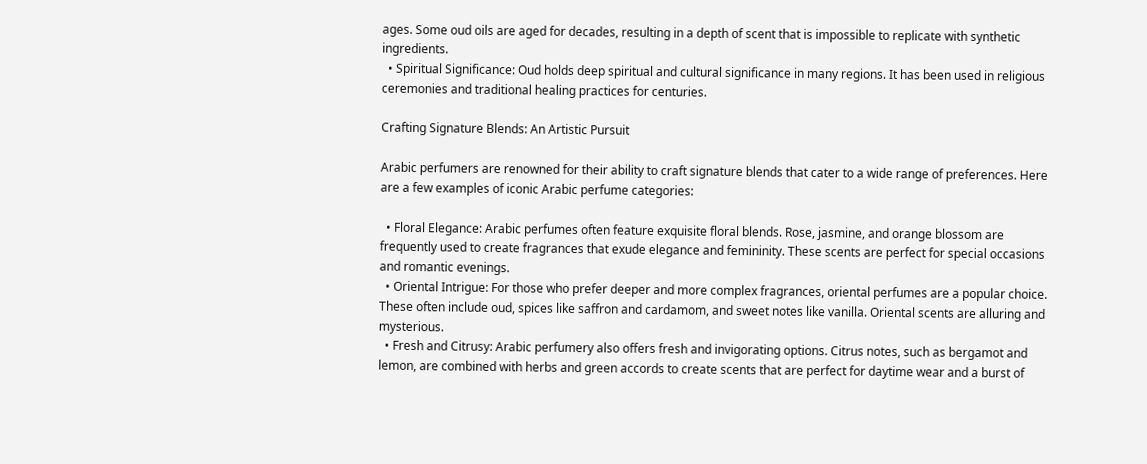ages. Some oud oils are aged for decades, resulting in a depth of scent that is impossible to replicate with synthetic ingredients.
  • Spiritual Significance: Oud holds deep spiritual and cultural significance in many regions. It has been used in religious ceremonies and traditional healing practices for centuries.

Crafting Signature Blends: An Artistic Pursuit

Arabic perfumers are renowned for their ability to craft signature blends that cater to a wide range of preferences. Here are a few examples of iconic Arabic perfume categories:

  • Floral Elegance: Arabic perfumes often feature exquisite floral blends. Rose, jasmine, and orange blossom are frequently used to create fragrances that exude elegance and femininity. These scents are perfect for special occasions and romantic evenings.
  • Oriental Intrigue: For those who prefer deeper and more complex fragrances, oriental perfumes are a popular choice. These often include oud, spices like saffron and cardamom, and sweet notes like vanilla. Oriental scents are alluring and mysterious.
  • Fresh and Citrusy: Arabic perfumery also offers fresh and invigorating options. Citrus notes, such as bergamot and lemon, are combined with herbs and green accords to create scents that are perfect for daytime wear and a burst of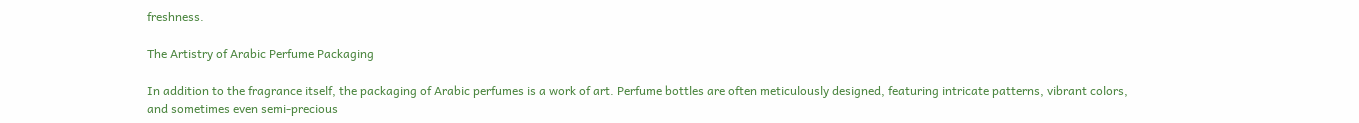freshness.

The Artistry of Arabic Perfume Packaging

In addition to the fragrance itself, the packaging of Arabic perfumes is a work of art. Perfume bottles are often meticulously designed, featuring intricate patterns, vibrant colors, and sometimes even semi-precious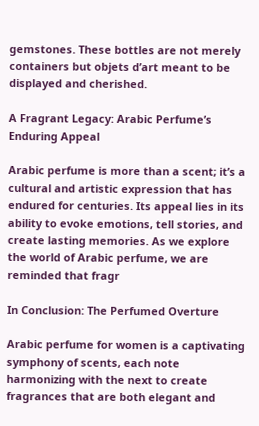gemstones. These bottles are not merely containers but objets d’art meant to be displayed and cherished.

A Fragrant Legacy: Arabic Perfume’s Enduring Appeal

Arabic perfume is more than a scent; it’s a cultural and artistic expression that has endured for centuries. Its appeal lies in its ability to evoke emotions, tell stories, and create lasting memories. As we explore the world of Arabic perfume, we are reminded that fragr

In Conclusion: The Perfumed Overture

Arabic perfume for women is a captivating symphony of scents, each note harmonizing with the next to create fragrances that are both elegant and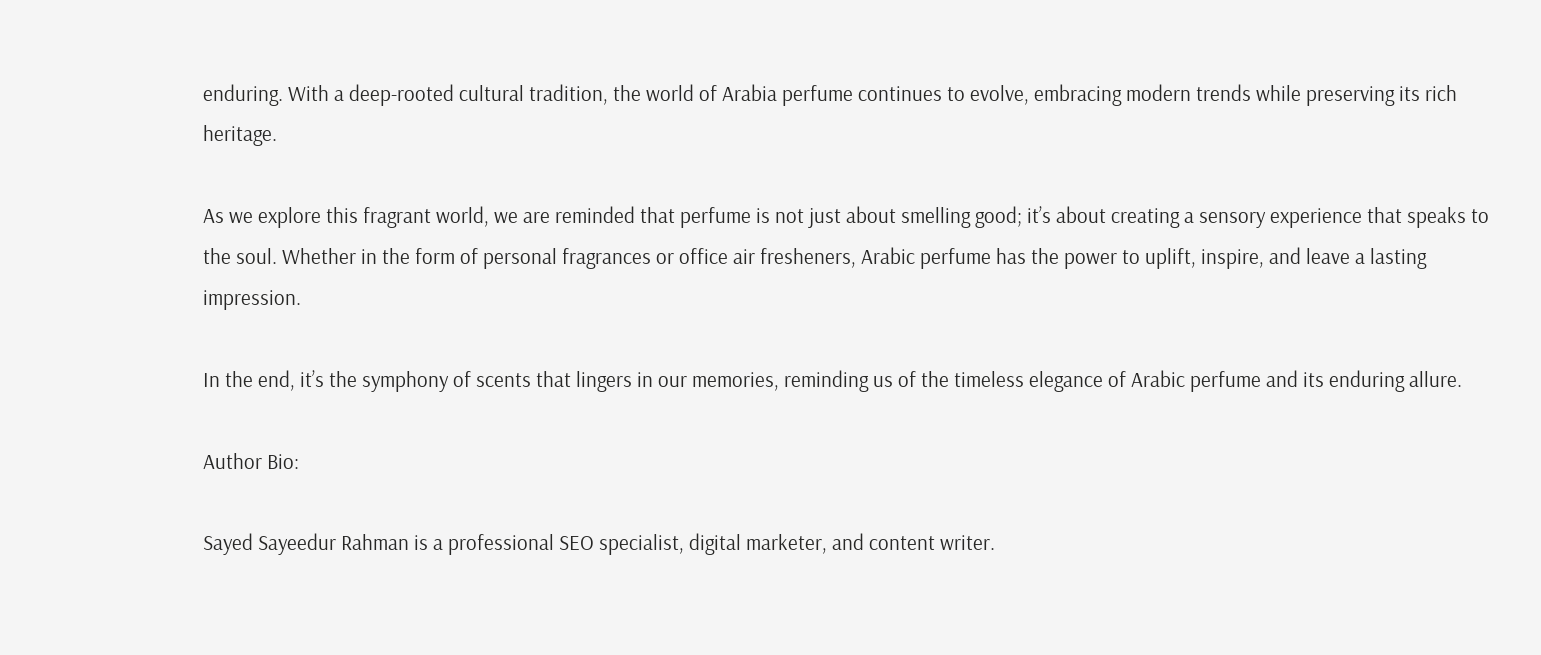enduring. With a deep-rooted cultural tradition, the world of Arabia perfume continues to evolve, embracing modern trends while preserving its rich heritage.

As we explore this fragrant world, we are reminded that perfume is not just about smelling good; it’s about creating a sensory experience that speaks to the soul. Whether in the form of personal fragrances or office air fresheners, Arabic perfume has the power to uplift, inspire, and leave a lasting impression.

In the end, it’s the symphony of scents that lingers in our memories, reminding us of the timeless elegance of Arabic perfume and its enduring allure.

Author Bio:

Sayed Sayeedur Rahman is a professional SEO specialist, digital marketer, and content writer.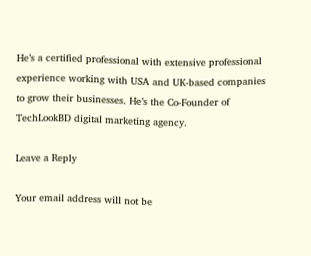He’s a certified professional with extensive professional experience working with USA and UK-based companies to grow their businesses. He’s the Co-Founder of TechLookBD digital marketing agency.

Leave a Reply

Your email address will not be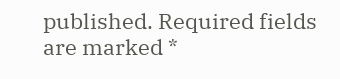published. Required fields are marked *